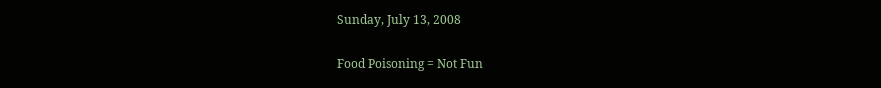Sunday, July 13, 2008

Food Poisoning = Not Fun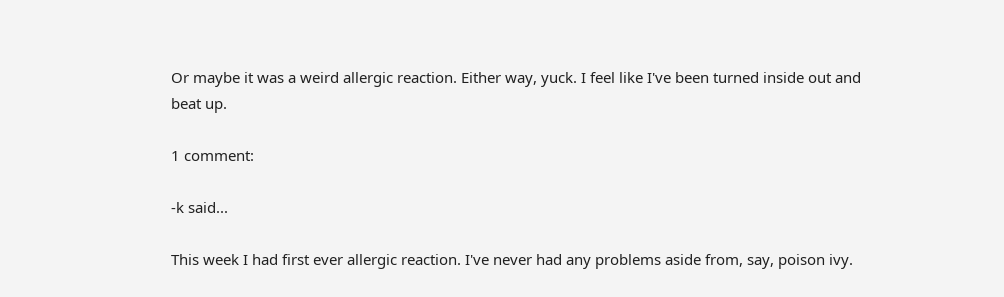Or maybe it was a weird allergic reaction. Either way, yuck. I feel like I've been turned inside out and beat up.

1 comment:

-k said...

This week I had first ever allergic reaction. I've never had any problems aside from, say, poison ivy.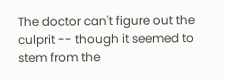The doctor can't figure out the culprit -- though it seemed to stem from the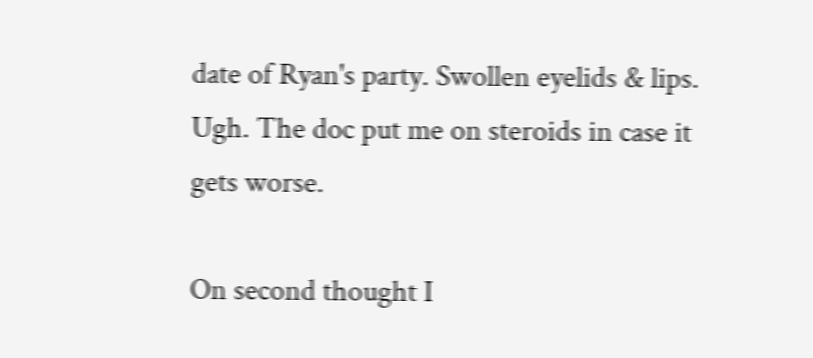date of Ryan's party. Swollen eyelids & lips. Ugh. The doc put me on steroids in case it gets worse.

On second thought I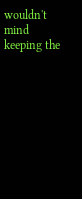wouldn't mind keeping the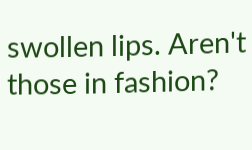swollen lips. Aren't those in fashion?